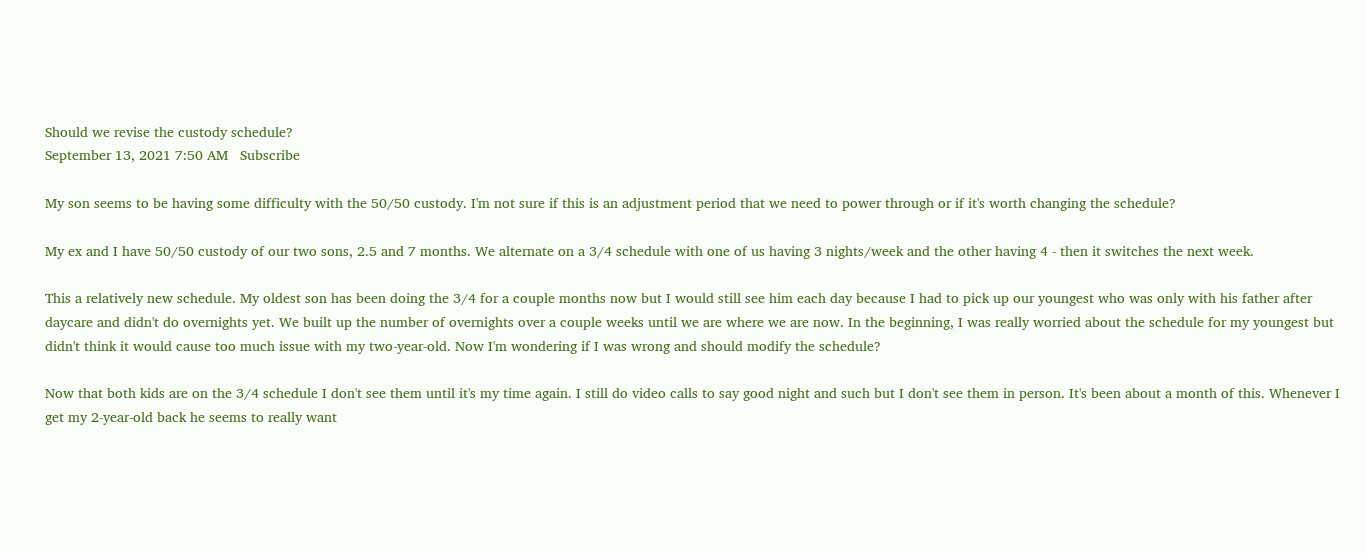Should we revise the custody schedule?
September 13, 2021 7:50 AM   Subscribe

My son seems to be having some difficulty with the 50/50 custody. I'm not sure if this is an adjustment period that we need to power through or if it's worth changing the schedule?

My ex and I have 50/50 custody of our two sons, 2.5 and 7 months. We alternate on a 3/4 schedule with one of us having 3 nights/week and the other having 4 - then it switches the next week.

This a relatively new schedule. My oldest son has been doing the 3/4 for a couple months now but I would still see him each day because I had to pick up our youngest who was only with his father after daycare and didn't do overnights yet. We built up the number of overnights over a couple weeks until we are where we are now. In the beginning, I was really worried about the schedule for my youngest but didn't think it would cause too much issue with my two-year-old. Now I'm wondering if I was wrong and should modify the schedule?

Now that both kids are on the 3/4 schedule I don't see them until it's my time again. I still do video calls to say good night and such but I don't see them in person. It's been about a month of this. Whenever I get my 2-year-old back he seems to really want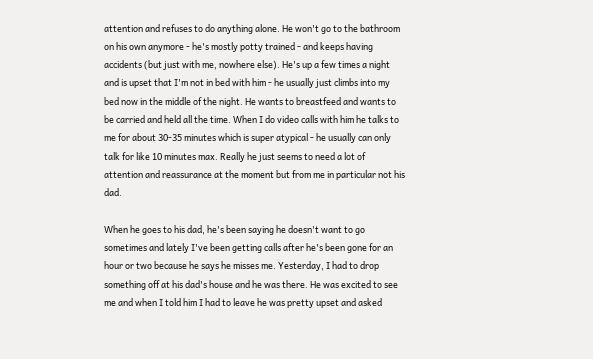attention and refuses to do anything alone. He won't go to the bathroom on his own anymore - he's mostly potty trained - and keeps having accidents (but just with me, nowhere else). He's up a few times a night and is upset that I'm not in bed with him - he usually just climbs into my bed now in the middle of the night. He wants to breastfeed and wants to be carried and held all the time. When I do video calls with him he talks to me for about 30-35 minutes which is super atypical - he usually can only talk for like 10 minutes max. Really he just seems to need a lot of attention and reassurance at the moment but from me in particular not his dad.

When he goes to his dad, he's been saying he doesn't want to go sometimes and lately I've been getting calls after he's been gone for an hour or two because he says he misses me. Yesterday, I had to drop something off at his dad's house and he was there. He was excited to see me and when I told him I had to leave he was pretty upset and asked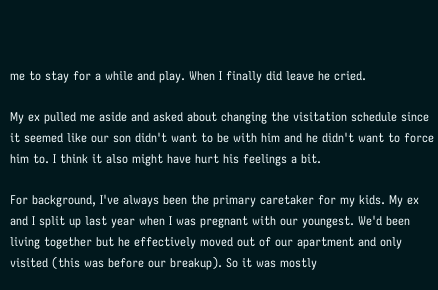me to stay for a while and play. When I finally did leave he cried.

My ex pulled me aside and asked about changing the visitation schedule since it seemed like our son didn't want to be with him and he didn't want to force him to. I think it also might have hurt his feelings a bit.

For background, I've always been the primary caretaker for my kids. My ex and I split up last year when I was pregnant with our youngest. We'd been living together but he effectively moved out of our apartment and only visited (this was before our breakup). So it was mostly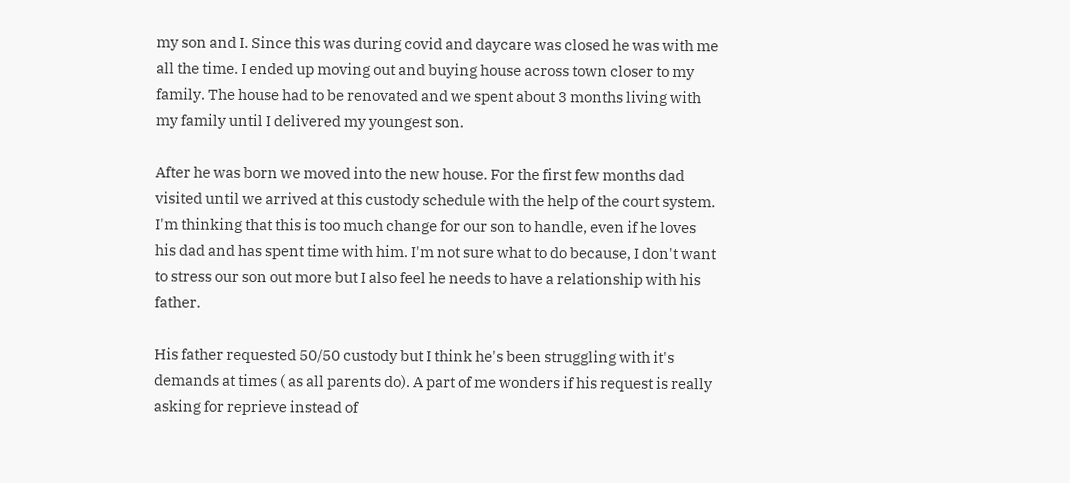my son and I. Since this was during covid and daycare was closed he was with me all the time. I ended up moving out and buying house across town closer to my family. The house had to be renovated and we spent about 3 months living with my family until I delivered my youngest son.

After he was born we moved into the new house. For the first few months dad visited until we arrived at this custody schedule with the help of the court system.
I'm thinking that this is too much change for our son to handle, even if he loves his dad and has spent time with him. I'm not sure what to do because, I don't want to stress our son out more but I also feel he needs to have a relationship with his father.

His father requested 50/50 custody but I think he's been struggling with it's demands at times ( as all parents do). A part of me wonders if his request is really asking for reprieve instead of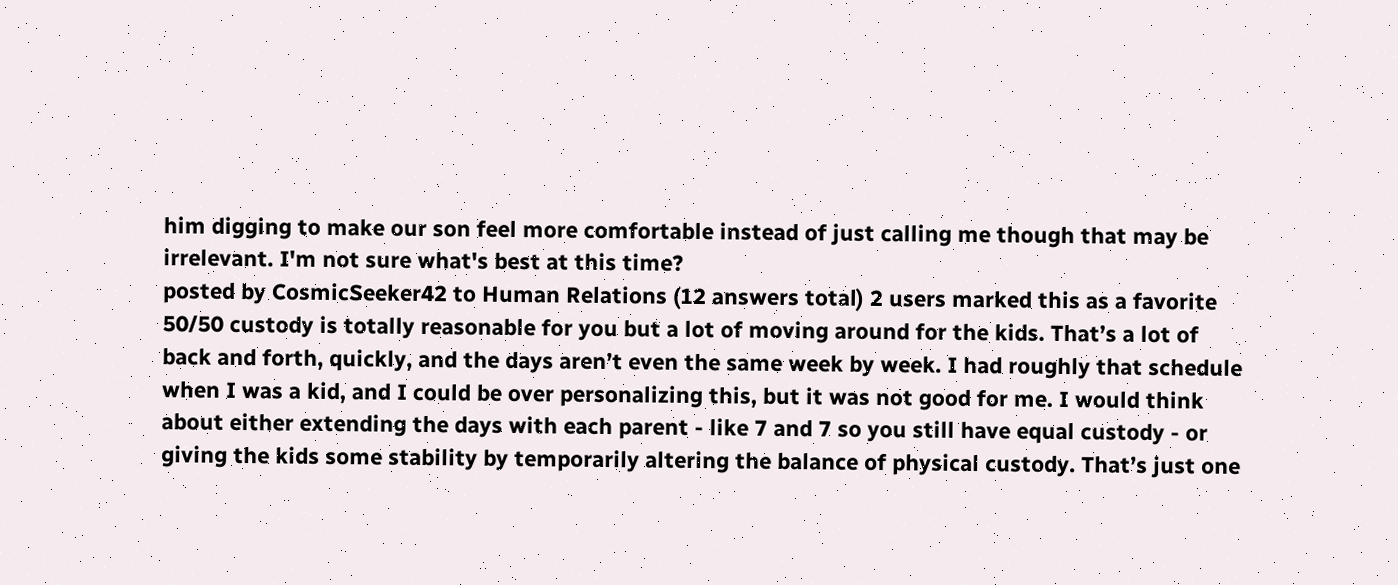him digging to make our son feel more comfortable instead of just calling me though that may be irrelevant. I'm not sure what's best at this time?
posted by CosmicSeeker42 to Human Relations (12 answers total) 2 users marked this as a favorite
50/50 custody is totally reasonable for you but a lot of moving around for the kids. That’s a lot of back and forth, quickly, and the days aren’t even the same week by week. I had roughly that schedule when I was a kid, and I could be over personalizing this, but it was not good for me. I would think about either extending the days with each parent - like 7 and 7 so you still have equal custody - or giving the kids some stability by temporarily altering the balance of physical custody. That’s just one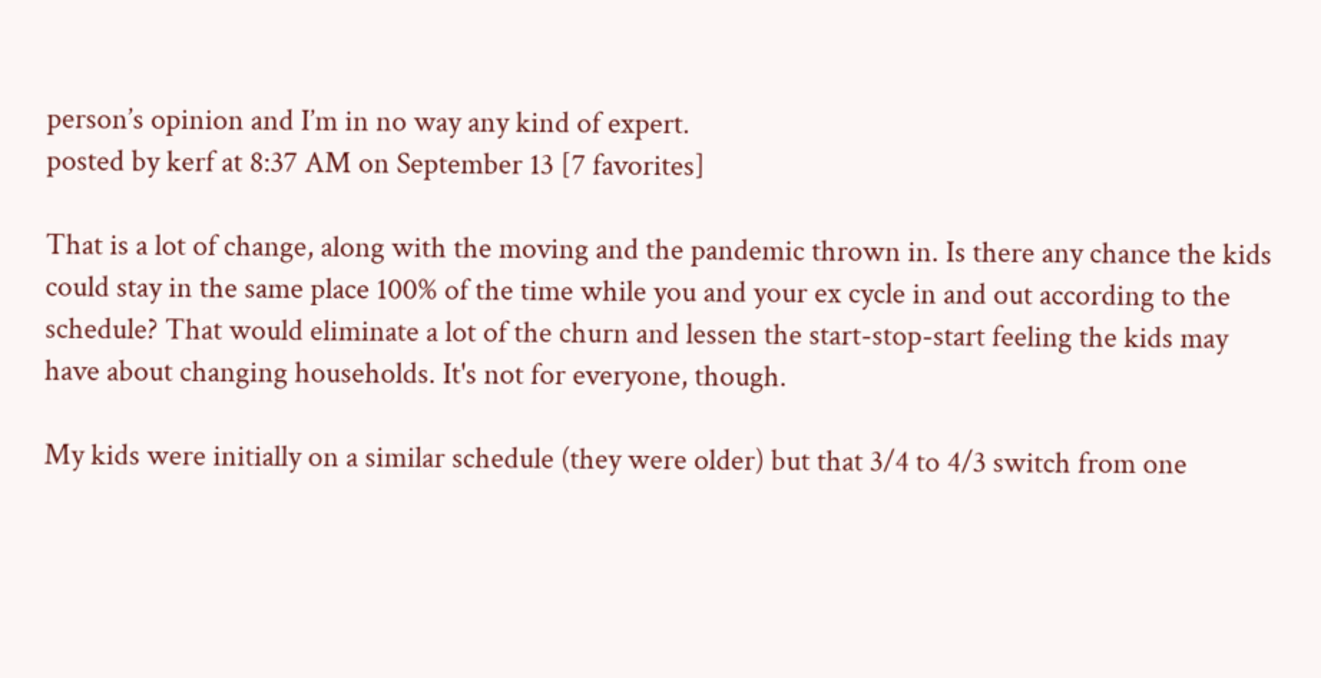person’s opinion and I’m in no way any kind of expert.
posted by kerf at 8:37 AM on September 13 [7 favorites]

That is a lot of change, along with the moving and the pandemic thrown in. Is there any chance the kids could stay in the same place 100% of the time while you and your ex cycle in and out according to the schedule? That would eliminate a lot of the churn and lessen the start-stop-start feeling the kids may have about changing households. It's not for everyone, though.

My kids were initially on a similar schedule (they were older) but that 3/4 to 4/3 switch from one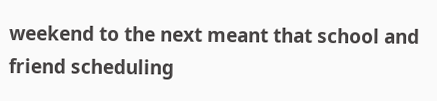weekend to the next meant that school and friend scheduling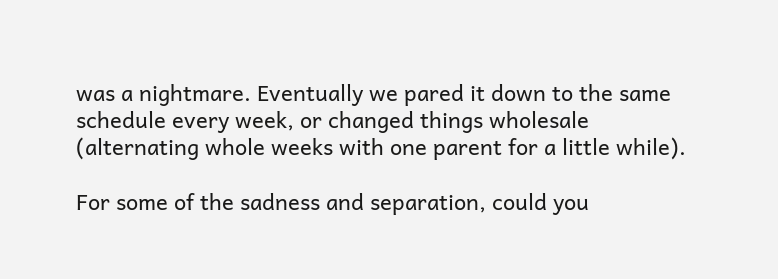was a nightmare. Eventually we pared it down to the same schedule every week, or changed things wholesale (alternating whole weeks with one parent for a little while).

For some of the sadness and separation, could you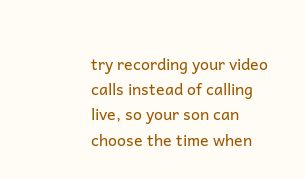try recording your video calls instead of calling live, so your son can choose the time when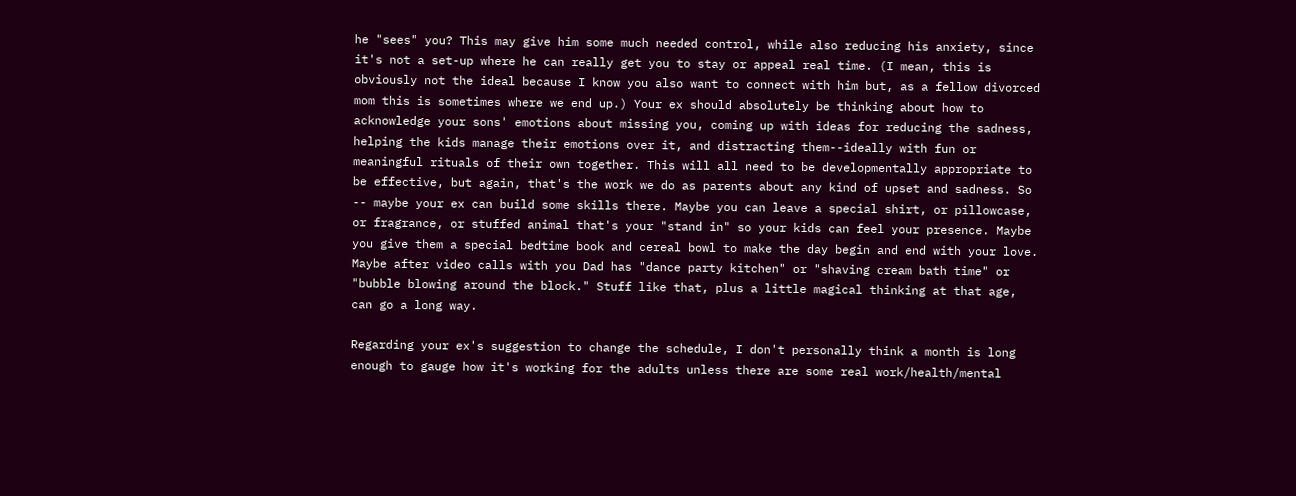he "sees" you? This may give him some much needed control, while also reducing his anxiety, since it's not a set-up where he can really get you to stay or appeal real time. (I mean, this is obviously not the ideal because I know you also want to connect with him but, as a fellow divorced mom this is sometimes where we end up.) Your ex should absolutely be thinking about how to acknowledge your sons' emotions about missing you, coming up with ideas for reducing the sadness, helping the kids manage their emotions over it, and distracting them--ideally with fun or meaningful rituals of their own together. This will all need to be developmentally appropriate to be effective, but again, that's the work we do as parents about any kind of upset and sadness. So -- maybe your ex can build some skills there. Maybe you can leave a special shirt, or pillowcase, or fragrance, or stuffed animal that's your "stand in" so your kids can feel your presence. Maybe you give them a special bedtime book and cereal bowl to make the day begin and end with your love. Maybe after video calls with you Dad has "dance party kitchen" or "shaving cream bath time" or "bubble blowing around the block." Stuff like that, plus a little magical thinking at that age, can go a long way.

Regarding your ex's suggestion to change the schedule, I don't personally think a month is long enough to gauge how it's working for the adults unless there are some real work/health/mental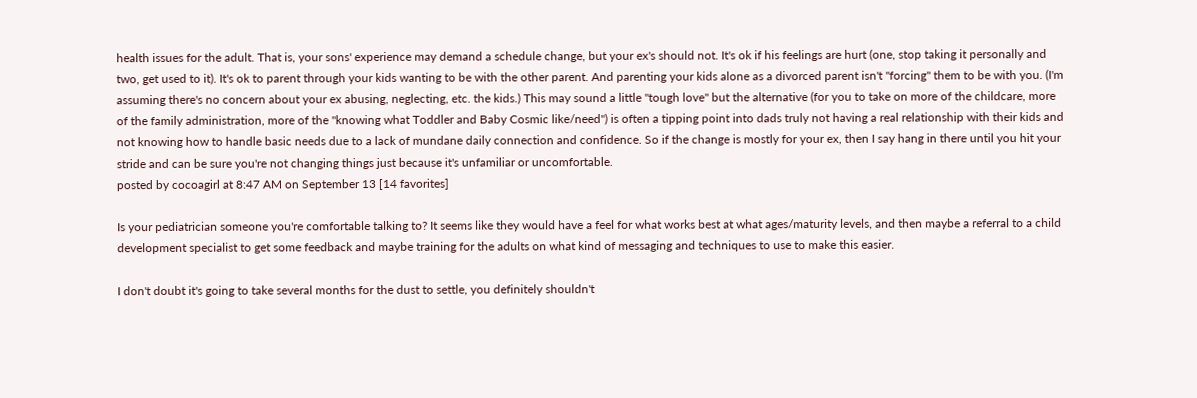health issues for the adult. That is, your sons' experience may demand a schedule change, but your ex's should not. It's ok if his feelings are hurt (one, stop taking it personally and two, get used to it). It's ok to parent through your kids wanting to be with the other parent. And parenting your kids alone as a divorced parent isn't "forcing" them to be with you. (I'm assuming there's no concern about your ex abusing, neglecting, etc. the kids.) This may sound a little "tough love" but the alternative (for you to take on more of the childcare, more of the family administration, more of the "knowing what Toddler and Baby Cosmic like/need") is often a tipping point into dads truly not having a real relationship with their kids and not knowing how to handle basic needs due to a lack of mundane daily connection and confidence. So if the change is mostly for your ex, then I say hang in there until you hit your stride and can be sure you're not changing things just because it's unfamiliar or uncomfortable.
posted by cocoagirl at 8:47 AM on September 13 [14 favorites]

Is your pediatrician someone you're comfortable talking to? It seems like they would have a feel for what works best at what ages/maturity levels, and then maybe a referral to a child development specialist to get some feedback and maybe training for the adults on what kind of messaging and techniques to use to make this easier.

I don't doubt it's going to take several months for the dust to settle, you definitely shouldn't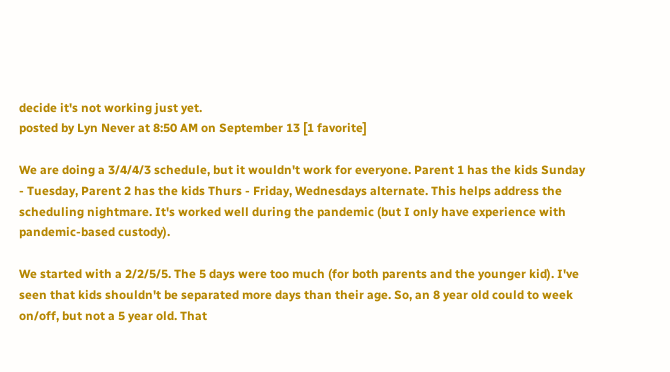decide it's not working just yet.
posted by Lyn Never at 8:50 AM on September 13 [1 favorite]

We are doing a 3/4/4/3 schedule, but it wouldn't work for everyone. Parent 1 has the kids Sunday - Tuesday, Parent 2 has the kids Thurs - Friday, Wednesdays alternate. This helps address the scheduling nightmare. It's worked well during the pandemic (but I only have experience with pandemic-based custody).

We started with a 2/2/5/5. The 5 days were too much (for both parents and the younger kid). I've seen that kids shouldn't be separated more days than their age. So, an 8 year old could to week on/off, but not a 5 year old. That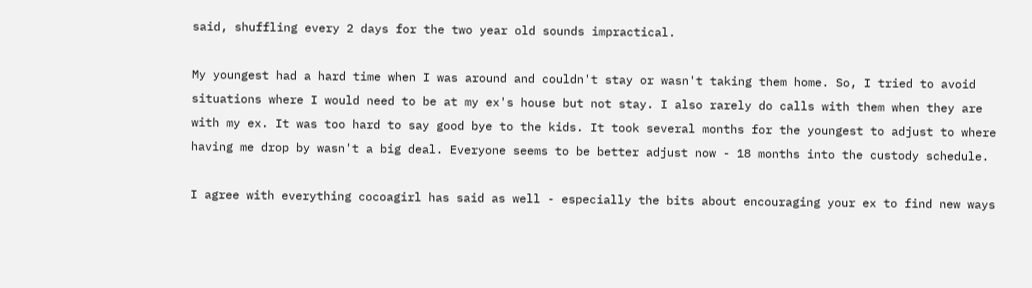said, shuffling every 2 days for the two year old sounds impractical.

My youngest had a hard time when I was around and couldn't stay or wasn't taking them home. So, I tried to avoid situations where I would need to be at my ex's house but not stay. I also rarely do calls with them when they are with my ex. It was too hard to say good bye to the kids. It took several months for the youngest to adjust to where having me drop by wasn't a big deal. Everyone seems to be better adjust now - 18 months into the custody schedule.

I agree with everything cocoagirl has said as well - especially the bits about encouraging your ex to find new ways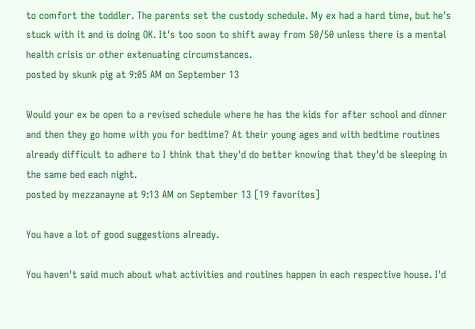to comfort the toddler. The parents set the custody schedule. My ex had a hard time, but he's stuck with it and is doing OK. It's too soon to shift away from 50/50 unless there is a mental health crisis or other extenuating circumstances.
posted by skunk pig at 9:05 AM on September 13

Would your ex be open to a revised schedule where he has the kids for after school and dinner and then they go home with you for bedtime? At their young ages and with bedtime routines already difficult to adhere to I think that they'd do better knowing that they'd be sleeping in the same bed each night.
posted by mezzanayne at 9:13 AM on September 13 [19 favorites]

You have a lot of good suggestions already.

You haven't said much about what activities and routines happen in each respective house. I'd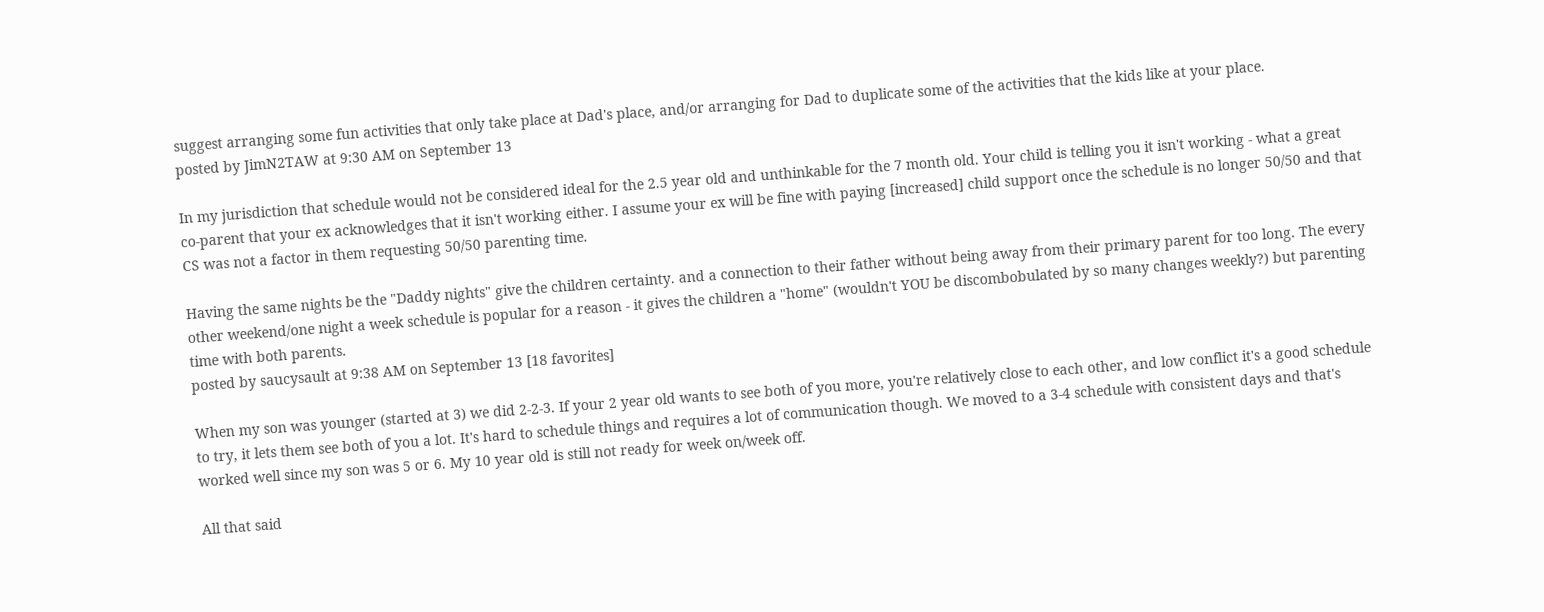suggest arranging some fun activities that only take place at Dad's place, and/or arranging for Dad to duplicate some of the activities that the kids like at your place.
posted by JimN2TAW at 9:30 AM on September 13

In my jurisdiction that schedule would not be considered ideal for the 2.5 year old and unthinkable for the 7 month old. Your child is telling you it isn't working - what a great co-parent that your ex acknowledges that it isn't working either. I assume your ex will be fine with paying [increased] child support once the schedule is no longer 50/50 and that CS was not a factor in them requesting 50/50 parenting time.

Having the same nights be the "Daddy nights" give the children certainty. and a connection to their father without being away from their primary parent for too long. The every other weekend/one night a week schedule is popular for a reason - it gives the children a "home" (wouldn't YOU be discombobulated by so many changes weekly?) but parenting time with both parents.
posted by saucysault at 9:38 AM on September 13 [18 favorites]

When my son was younger (started at 3) we did 2-2-3. If your 2 year old wants to see both of you more, you're relatively close to each other, and low conflict it's a good schedule to try, it lets them see both of you a lot. It's hard to schedule things and requires a lot of communication though. We moved to a 3-4 schedule with consistent days and that's worked well since my son was 5 or 6. My 10 year old is still not ready for week on/week off.

All that said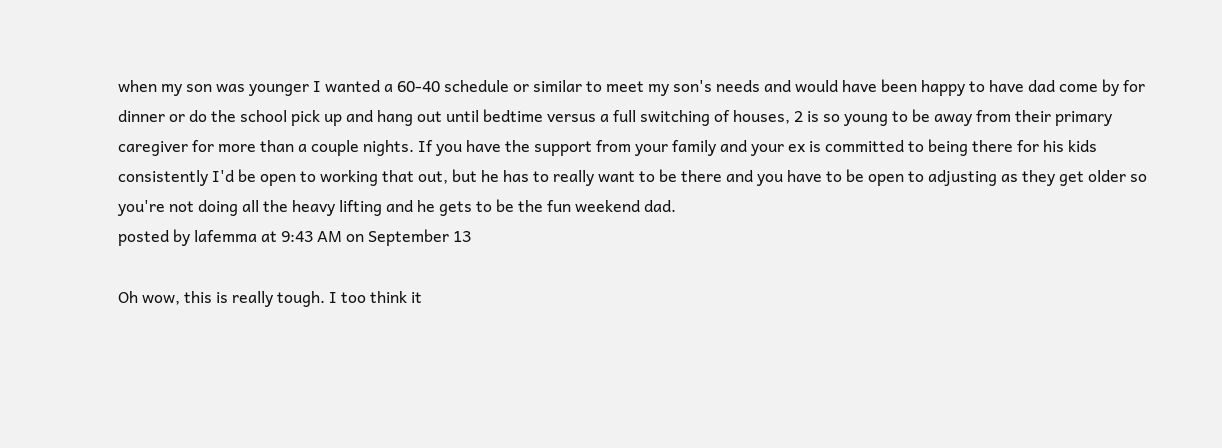when my son was younger I wanted a 60-40 schedule or similar to meet my son's needs and would have been happy to have dad come by for dinner or do the school pick up and hang out until bedtime versus a full switching of houses, 2 is so young to be away from their primary caregiver for more than a couple nights. If you have the support from your family and your ex is committed to being there for his kids consistently I'd be open to working that out, but he has to really want to be there and you have to be open to adjusting as they get older so you're not doing all the heavy lifting and he gets to be the fun weekend dad.
posted by lafemma at 9:43 AM on September 13

Oh wow, this is really tough. I too think it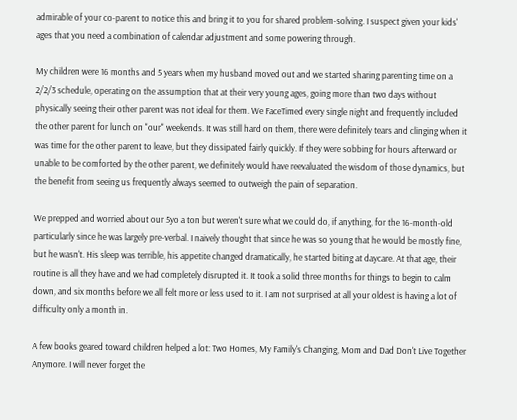admirable of your co-parent to notice this and bring it to you for shared problem-solving. I suspect given your kids' ages that you need a combination of calendar adjustment and some powering through.

My children were 16 months and 5 years when my husband moved out and we started sharing parenting time on a 2/2/3 schedule, operating on the assumption that at their very young ages, going more than two days without physically seeing their other parent was not ideal for them. We FaceTimed every single night and frequently included the other parent for lunch on "our" weekends. It was still hard on them, there were definitely tears and clinging when it was time for the other parent to leave, but they dissipated fairly quickly. If they were sobbing for hours afterward or unable to be comforted by the other parent, we definitely would have reevaluated the wisdom of those dynamics, but the benefit from seeing us frequently always seemed to outweigh the pain of separation.

We prepped and worried about our 5yo a ton but weren't sure what we could do, if anything, for the 16-month-old particularly since he was largely pre-verbal. I naively thought that since he was so young that he would be mostly fine, but he wasn't. His sleep was terrible, his appetite changed dramatically, he started biting at daycare. At that age, their routine is all they have and we had completely disrupted it. It took a solid three months for things to begin to calm down, and six months before we all felt more or less used to it. I am not surprised at all your oldest is having a lot of difficulty only a month in.

A few books geared toward children helped a lot: Two Homes, My Family's Changing, Mom and Dad Don't Live Together Anymore. I will never forget the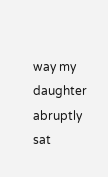way my daughter abruptly sat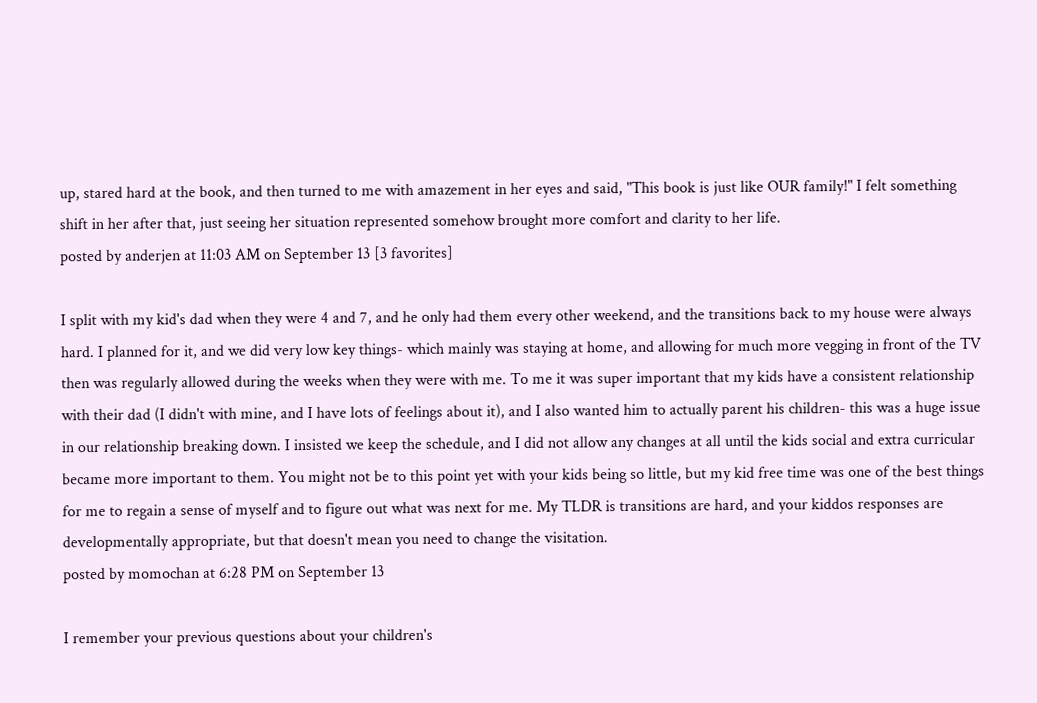up, stared hard at the book, and then turned to me with amazement in her eyes and said, "This book is just like OUR family!" I felt something shift in her after that, just seeing her situation represented somehow brought more comfort and clarity to her life.
posted by anderjen at 11:03 AM on September 13 [3 favorites]

I split with my kid's dad when they were 4 and 7, and he only had them every other weekend, and the transitions back to my house were always hard. I planned for it, and we did very low key things- which mainly was staying at home, and allowing for much more vegging in front of the TV then was regularly allowed during the weeks when they were with me. To me it was super important that my kids have a consistent relationship with their dad (I didn't with mine, and I have lots of feelings about it), and I also wanted him to actually parent his children- this was a huge issue in our relationship breaking down. I insisted we keep the schedule, and I did not allow any changes at all until the kids social and extra curricular became more important to them. You might not be to this point yet with your kids being so little, but my kid free time was one of the best things for me to regain a sense of myself and to figure out what was next for me. My TLDR is transitions are hard, and your kiddos responses are developmentally appropriate, but that doesn't mean you need to change the visitation.
posted by momochan at 6:28 PM on September 13

I remember your previous questions about your children's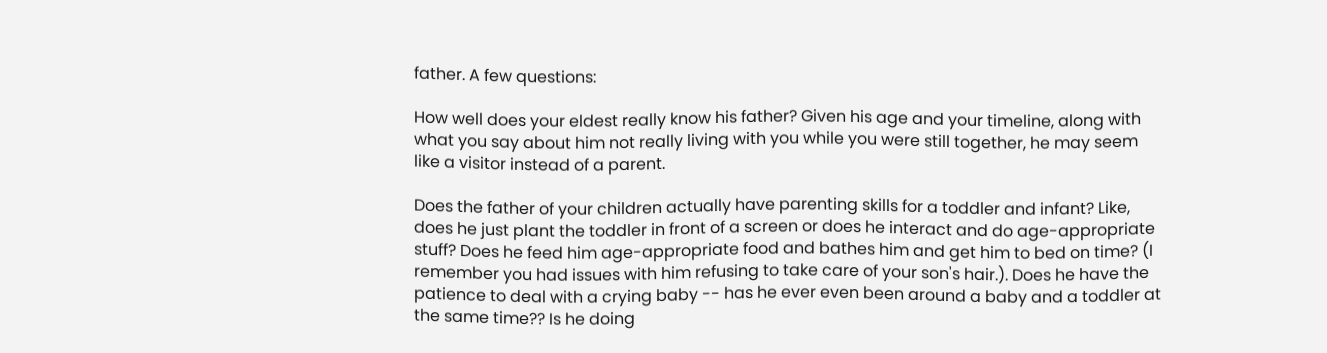father. A few questions:

How well does your eldest really know his father? Given his age and your timeline, along with what you say about him not really living with you while you were still together, he may seem like a visitor instead of a parent.

Does the father of your children actually have parenting skills for a toddler and infant? Like, does he just plant the toddler in front of a screen or does he interact and do age-appropriate stuff? Does he feed him age-appropriate food and bathes him and get him to bed on time? (I remember you had issues with him refusing to take care of your son's hair.). Does he have the patience to deal with a crying baby -- has he ever even been around a baby and a toddler at the same time?? Is he doing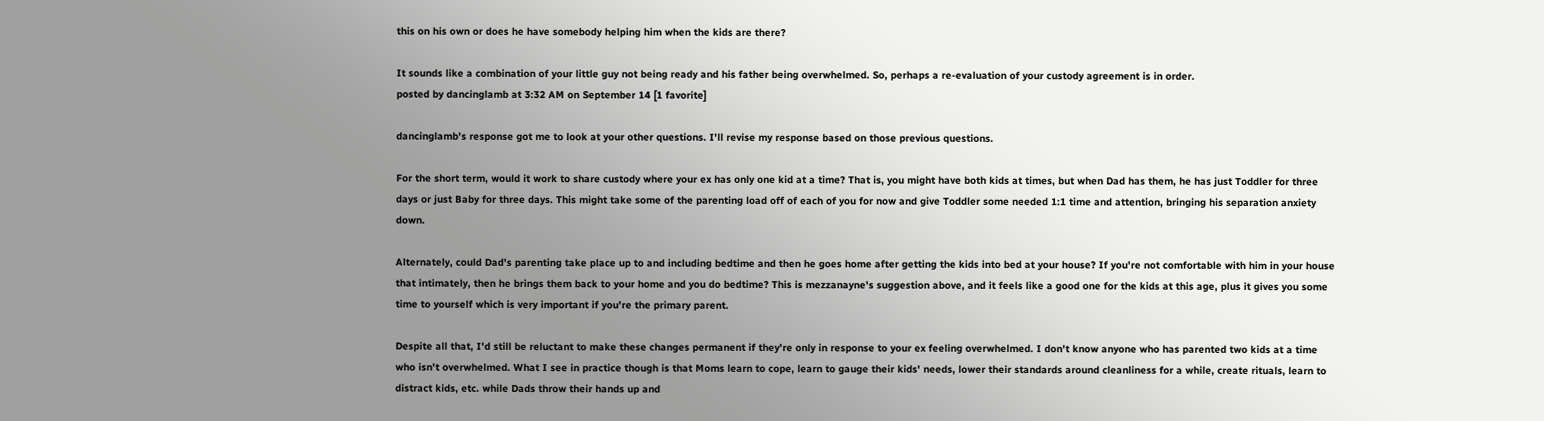this on his own or does he have somebody helping him when the kids are there?

It sounds like a combination of your little guy not being ready and his father being overwhelmed. So, perhaps a re-evaluation of your custody agreement is in order.
posted by dancinglamb at 3:32 AM on September 14 [1 favorite]

dancinglamb's response got me to look at your other questions. I'll revise my response based on those previous questions.

For the short term, would it work to share custody where your ex has only one kid at a time? That is, you might have both kids at times, but when Dad has them, he has just Toddler for three days or just Baby for three days. This might take some of the parenting load off of each of you for now and give Toddler some needed 1:1 time and attention, bringing his separation anxiety down.

Alternately, could Dad's parenting take place up to and including bedtime and then he goes home after getting the kids into bed at your house? If you're not comfortable with him in your house that intimately, then he brings them back to your home and you do bedtime? This is mezzanayne's suggestion above, and it feels like a good one for the kids at this age, plus it gives you some time to yourself which is very important if you're the primary parent.

Despite all that, I'd still be reluctant to make these changes permanent if they're only in response to your ex feeling overwhelmed. I don't know anyone who has parented two kids at a time who isn't overwhelmed. What I see in practice though is that Moms learn to cope, learn to gauge their kids' needs, lower their standards around cleanliness for a while, create rituals, learn to distract kids, etc. while Dads throw their hands up and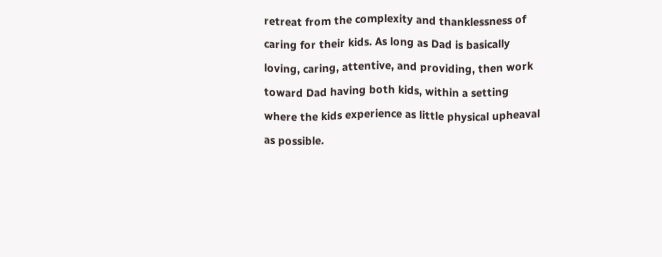retreat from the complexity and thanklessness of caring for their kids. As long as Dad is basically loving, caring, attentive, and providing, then work toward Dad having both kids, within a setting where the kids experience as little physical upheaval as possible.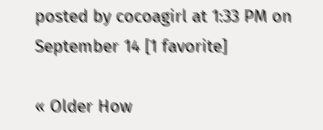posted by cocoagirl at 1:33 PM on September 14 [1 favorite]

« Older How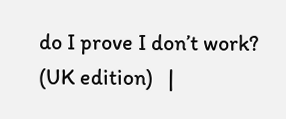do I prove I don’t work? (UK edition)   |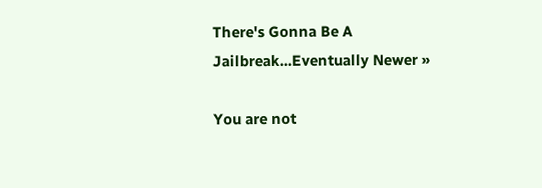There's Gonna Be A Jailbreak...Eventually Newer »

You are not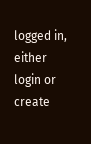logged in, either login or create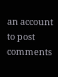an account to post comments